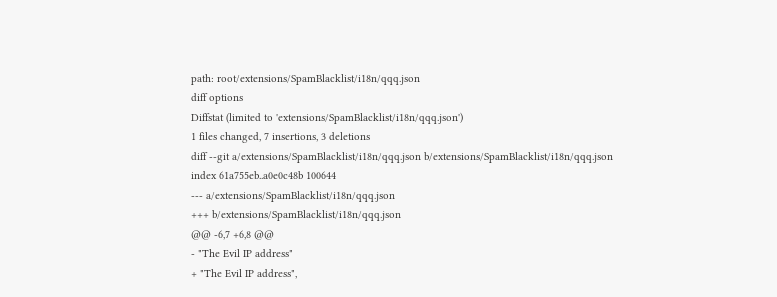path: root/extensions/SpamBlacklist/i18n/qqq.json
diff options
Diffstat (limited to 'extensions/SpamBlacklist/i18n/qqq.json')
1 files changed, 7 insertions, 3 deletions
diff --git a/extensions/SpamBlacklist/i18n/qqq.json b/extensions/SpamBlacklist/i18n/qqq.json
index 61a755eb..a0e0c48b 100644
--- a/extensions/SpamBlacklist/i18n/qqq.json
+++ b/extensions/SpamBlacklist/i18n/qqq.json
@@ -6,7 +6,8 @@
- "The Evil IP address"
+ "The Evil IP address",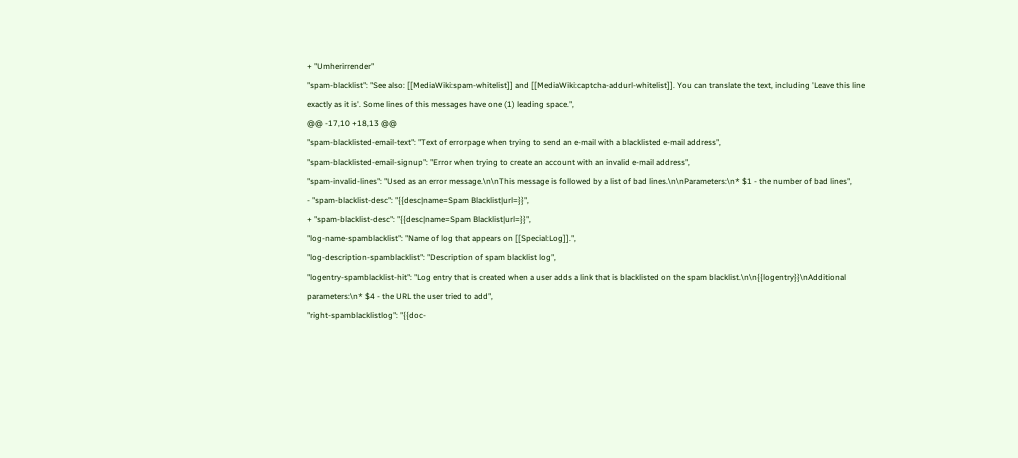+ "Umherirrender"
"spam-blacklist": "See also: [[MediaWiki:spam-whitelist]] and [[MediaWiki:captcha-addurl-whitelist]]. You can translate the text, including 'Leave this line exactly as it is'. Some lines of this messages have one (1) leading space.",
@@ -17,10 +18,13 @@
"spam-blacklisted-email-text": "Text of errorpage when trying to send an e-mail with a blacklisted e-mail address",
"spam-blacklisted-email-signup": "Error when trying to create an account with an invalid e-mail address",
"spam-invalid-lines": "Used as an error message.\n\nThis message is followed by a list of bad lines.\n\nParameters:\n* $1 - the number of bad lines",
- "spam-blacklist-desc": "{{desc|name=Spam Blacklist|url=}}",
+ "spam-blacklist-desc": "{{desc|name=Spam Blacklist|url=}}",
"log-name-spamblacklist": "Name of log that appears on [[Special:Log]].",
"log-description-spamblacklist": "Description of spam blacklist log",
"logentry-spamblacklist-hit": "Log entry that is created when a user adds a link that is blacklisted on the spam blacklist.\n\n{{logentry}}\nAdditional parameters:\n* $4 - the URL the user tried to add",
"right-spamblacklistlog": "{{doc-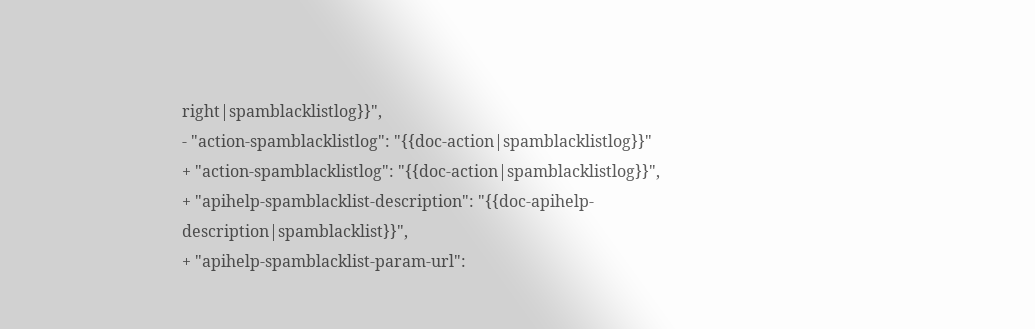right|spamblacklistlog}}",
- "action-spamblacklistlog": "{{doc-action|spamblacklistlog}}"
+ "action-spamblacklistlog": "{{doc-action|spamblacklistlog}}",
+ "apihelp-spamblacklist-description": "{{doc-apihelp-description|spamblacklist}}",
+ "apihelp-spamblacklist-param-url":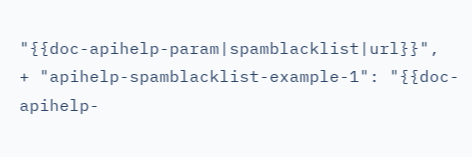"{{doc-apihelp-param|spamblacklist|url}}",
+ "apihelp-spamblacklist-example-1": "{{doc-apihelp-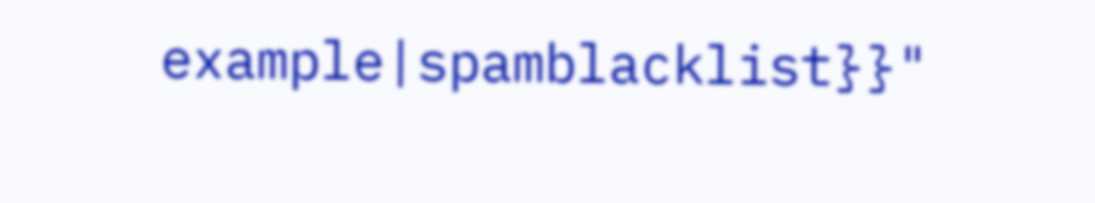example|spamblacklist}}"